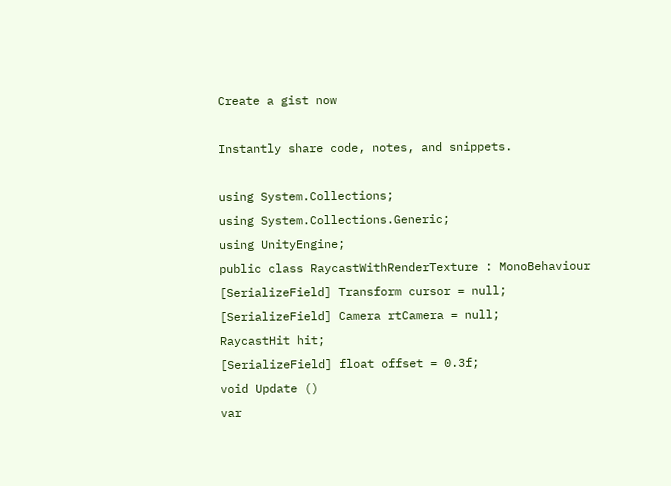Create a gist now

Instantly share code, notes, and snippets.

using System.Collections;
using System.Collections.Generic;
using UnityEngine;
public class RaycastWithRenderTexture : MonoBehaviour
[SerializeField] Transform cursor = null;
[SerializeField] Camera rtCamera = null;
RaycastHit hit;
[SerializeField] float offset = 0.3f;
void Update ()
var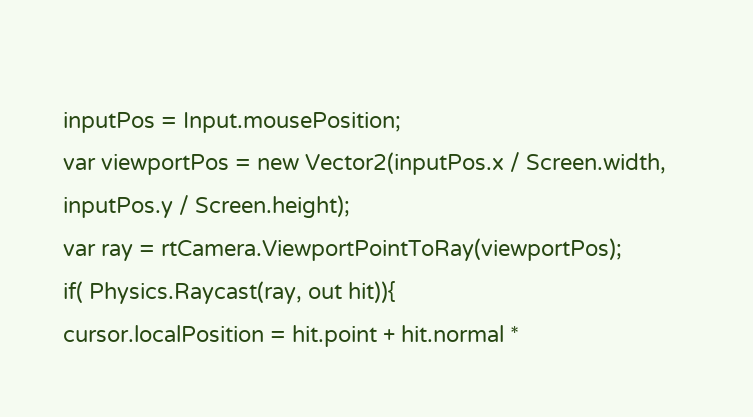inputPos = Input.mousePosition;
var viewportPos = new Vector2(inputPos.x / Screen.width, inputPos.y / Screen.height);
var ray = rtCamera.ViewportPointToRay(viewportPos);
if( Physics.Raycast(ray, out hit)){
cursor.localPosition = hit.point + hit.normal *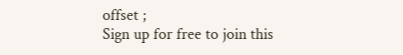offset ;
Sign up for free to join this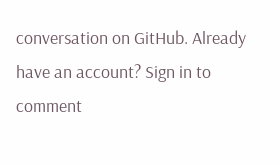conversation on GitHub. Already have an account? Sign in to comment